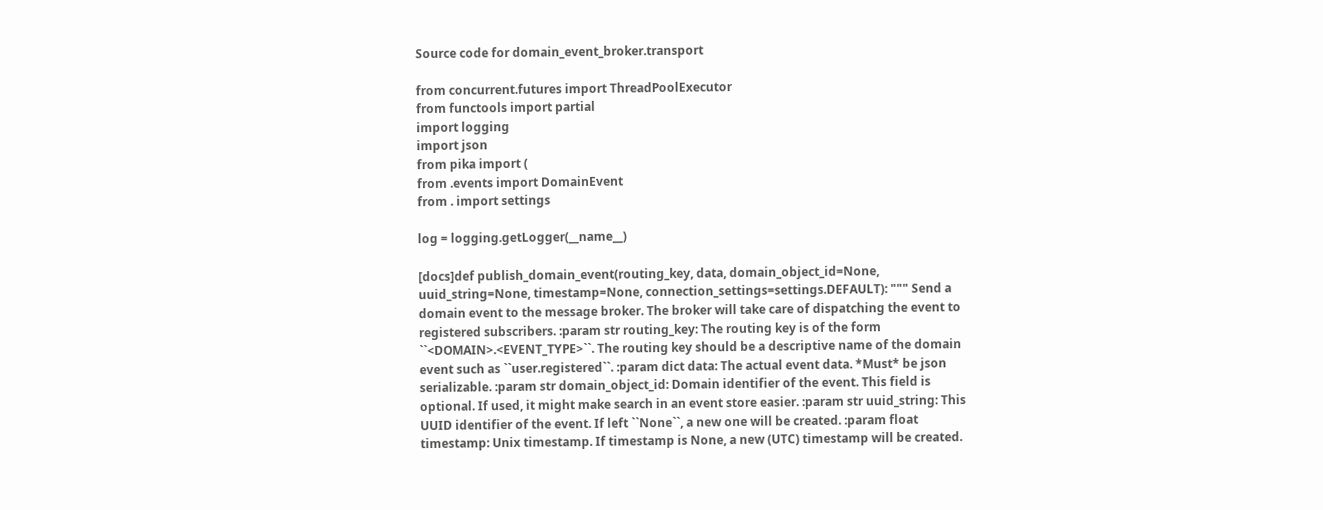Source code for domain_event_broker.transport

from concurrent.futures import ThreadPoolExecutor
from functools import partial
import logging
import json
from pika import (
from .events import DomainEvent
from . import settings

log = logging.getLogger(__name__)

[docs]def publish_domain_event(routing_key, data, domain_object_id=None, uuid_string=None, timestamp=None, connection_settings=settings.DEFAULT): """ Send a domain event to the message broker. The broker will take care of dispatching the event to registered subscribers. :param str routing_key: The routing key is of the form ``<DOMAIN>.<EVENT_TYPE>``. The routing key should be a descriptive name of the domain event such as ``user.registered``. :param dict data: The actual event data. *Must* be json serializable. :param str domain_object_id: Domain identifier of the event. This field is optional. If used, it might make search in an event store easier. :param str uuid_string: This UUID identifier of the event. If left ``None``, a new one will be created. :param float timestamp: Unix timestamp. If timestamp is None, a new (UTC) timestamp will be created.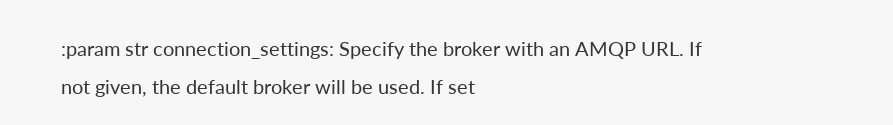:param str connection_settings: Specify the broker with an AMQP URL. If not given, the default broker will be used. If set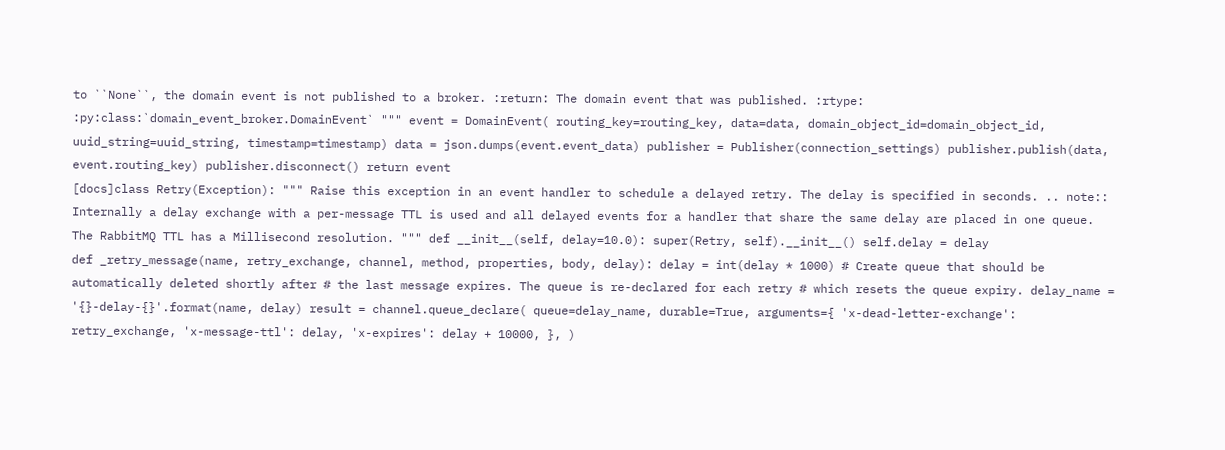to ``None``, the domain event is not published to a broker. :return: The domain event that was published. :rtype: :py:class:`domain_event_broker.DomainEvent` """ event = DomainEvent( routing_key=routing_key, data=data, domain_object_id=domain_object_id, uuid_string=uuid_string, timestamp=timestamp) data = json.dumps(event.event_data) publisher = Publisher(connection_settings) publisher.publish(data, event.routing_key) publisher.disconnect() return event
[docs]class Retry(Exception): """ Raise this exception in an event handler to schedule a delayed retry. The delay is specified in seconds. .. note:: Internally a delay exchange with a per-message TTL is used and all delayed events for a handler that share the same delay are placed in one queue. The RabbitMQ TTL has a Millisecond resolution. """ def __init__(self, delay=10.0): super(Retry, self).__init__() self.delay = delay
def _retry_message(name, retry_exchange, channel, method, properties, body, delay): delay = int(delay * 1000) # Create queue that should be automatically deleted shortly after # the last message expires. The queue is re-declared for each retry # which resets the queue expiry. delay_name = '{}-delay-{}'.format(name, delay) result = channel.queue_declare( queue=delay_name, durable=True, arguments={ 'x-dead-letter-exchange': retry_exchange, 'x-message-ttl': delay, 'x-expires': delay + 10000, }, )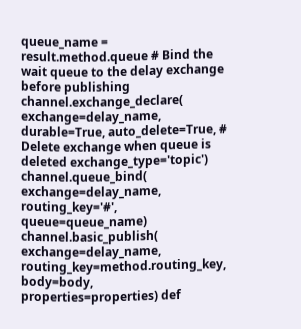queue_name = result.method.queue # Bind the wait queue to the delay exchange before publishing channel.exchange_declare( exchange=delay_name, durable=True, auto_delete=True, # Delete exchange when queue is deleted exchange_type='topic') channel.queue_bind( exchange=delay_name, routing_key='#', queue=queue_name) channel.basic_publish( exchange=delay_name, routing_key=method.routing_key, body=body, properties=properties) def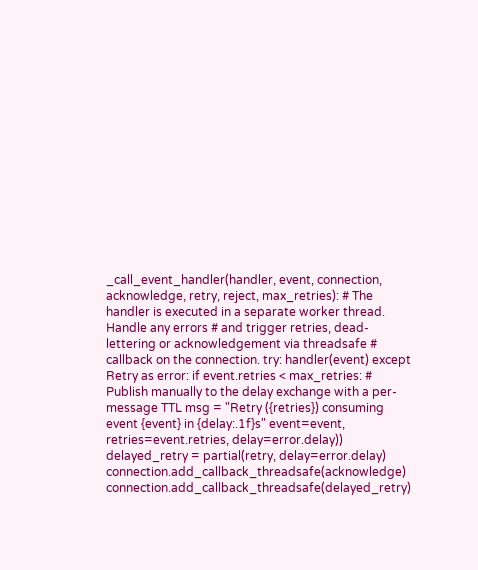_call_event_handler(handler, event, connection, acknowledge, retry, reject, max_retries): # The handler is executed in a separate worker thread. Handle any errors # and trigger retries, dead-lettering or acknowledgement via threadsafe # callback on the connection. try: handler(event) except Retry as error: if event.retries < max_retries: # Publish manually to the delay exchange with a per-message TTL msg = "Retry ({retries}) consuming event {event} in {delay:.1f}s" event=event, retries=event.retries, delay=error.delay)) delayed_retry = partial(retry, delay=error.delay) connection.add_callback_threadsafe(acknowledge) connection.add_callback_threadsafe(delayed_retry)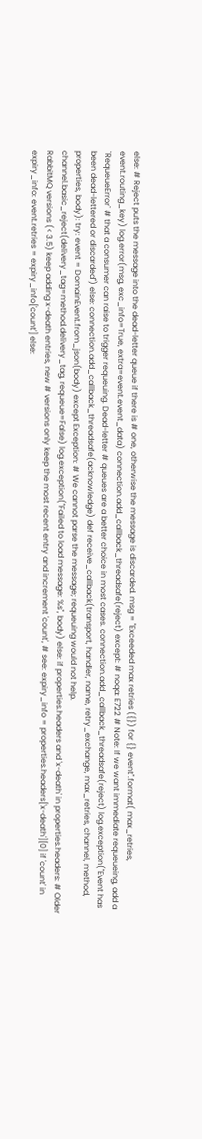else: # Reject puts the message into the dead-letter queue if there is # one, otherwise the message is discarded. msg = "Exceeded max retries ({}) for {} event".format( max_retries, event.routing_key) log.error(msg, exc_info=True, extra=event.event_data) connection.add_callback_threadsafe(reject) except: # noqa: E722 # Note: If we want immediate requeueing, add a `RequeueError` # that a consumer can raise to trigger requeuing. Dead-letter # queues are a better choice in most cases. connection.add_callback_threadsafe(reject) log.exception("Event has been dead-lettered or discarded") else: connection.add_callback_threadsafe(acknowledge) def receive_callback(transport, handler, name, retry_exchange, max_retries, channel, method, properties, body): try: event = DomainEvent.from_json(body) except Exception: # We cannot parse the message; requeuing would not help. channel.basic_reject(delivery_tag=method.delivery_tag, requeue=False) log.exception("Failed to load message: %s", body) else: if properties.headers and 'x-death' in properties.headers: # Older RabbitMQ versions (< 3.5) keep adding x-death entries, new # versions only keep the most recent entry and increment 'count', # see: expiry_info = properties.headers['x-death'][0] if 'count' in expiry_info: event.retries = expiry_info['count'] else: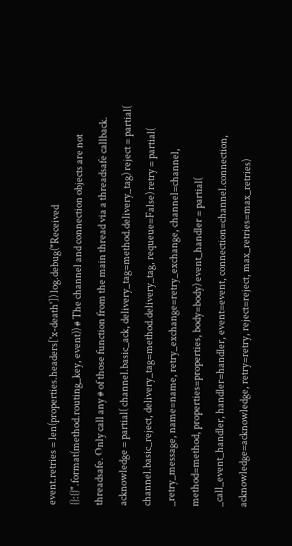event.retries = len(properties.headers['x-death']) log.debug("Received {}:{}".format(method.routing_key, event)) # The channel and connection objects are not threadsafe. Only call any # of those function from the main thread via a threadsafe callback. acknowledge = partial( channel.basic_ack, delivery_tag=method.delivery_tag) reject = partial( channel.basic_reject, delivery_tag=method.delivery_tag, requeue=False) retry = partial( _retry_message, name=name, retry_exchange=retry_exchange, channel=channel, method=method, properties=properties, body=body) event_handler = partial( _call_event_handler, handler=handler, event=event, connection=channel.connection, acknowledge=acknowledge, retry=retry, reject=reject, max_retries=max_retries)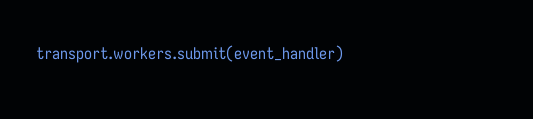transport.workers.submit(event_handler)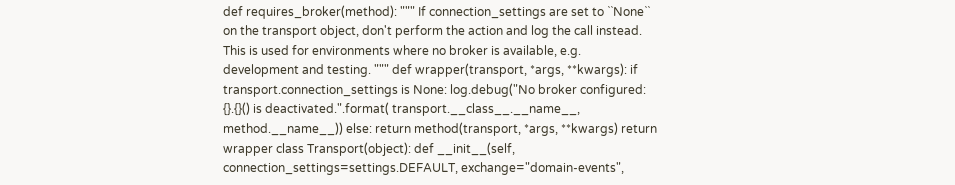def requires_broker(method): """ If connection_settings are set to ``None`` on the transport object, don't perform the action and log the call instead. This is used for environments where no broker is available, e.g. development and testing. """ def wrapper(transport, *args, **kwargs): if transport.connection_settings is None: log.debug("No broker configured: {}.{}() is deactivated.".format( transport.__class__.__name__, method.__name__)) else: return method(transport, *args, **kwargs) return wrapper class Transport(object): def __init__(self, connection_settings=settings.DEFAULT, exchange="domain-events",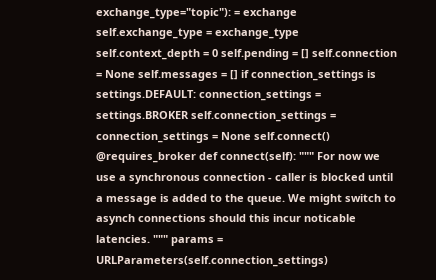exchange_type="topic"): = exchange self.exchange_type = exchange_type self.context_depth = 0 self.pending = [] self.connection = None self.messages = [] if connection_settings is settings.DEFAULT: connection_settings = settings.BROKER self.connection_settings = connection_settings = None self.connect() @requires_broker def connect(self): """ For now we use a synchronous connection - caller is blocked until a message is added to the queue. We might switch to asynch connections should this incur noticable latencies. """ params = URLParameters(self.connection_settings)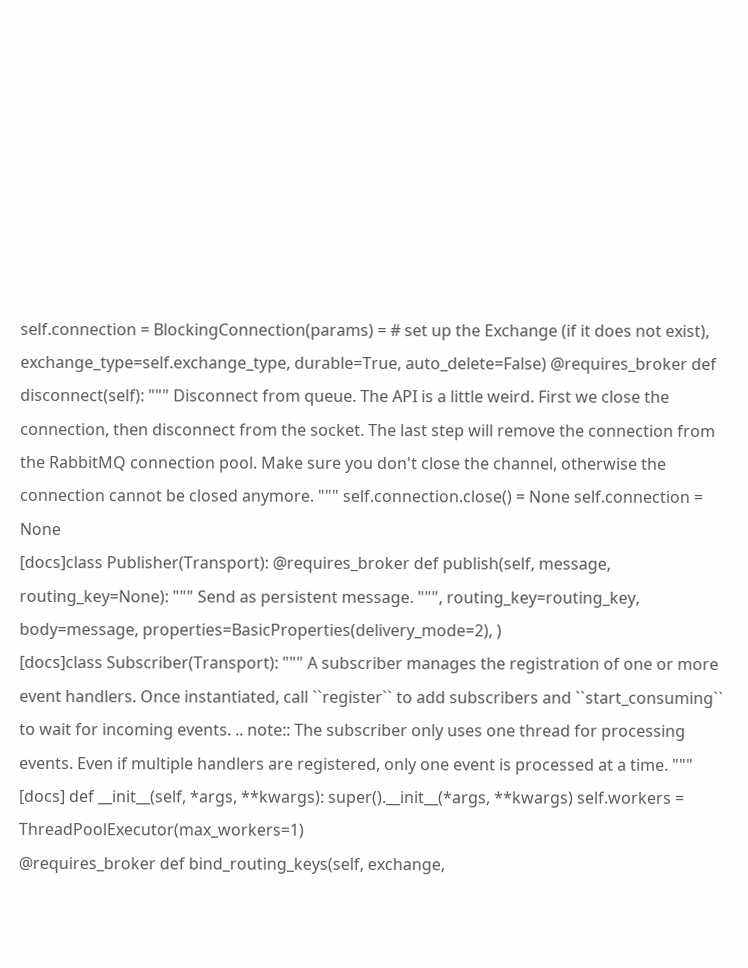self.connection = BlockingConnection(params) = # set up the Exchange (if it does not exist), exchange_type=self.exchange_type, durable=True, auto_delete=False) @requires_broker def disconnect(self): """ Disconnect from queue. The API is a little weird. First we close the connection, then disconnect from the socket. The last step will remove the connection from the RabbitMQ connection pool. Make sure you don't close the channel, otherwise the connection cannot be closed anymore. """ self.connection.close() = None self.connection = None
[docs]class Publisher(Transport): @requires_broker def publish(self, message, routing_key=None): """ Send as persistent message. """, routing_key=routing_key, body=message, properties=BasicProperties(delivery_mode=2), )
[docs]class Subscriber(Transport): """ A subscriber manages the registration of one or more event handlers. Once instantiated, call ``register`` to add subscribers and ``start_consuming`` to wait for incoming events. .. note:: The subscriber only uses one thread for processing events. Even if multiple handlers are registered, only one event is processed at a time. """
[docs] def __init__(self, *args, **kwargs): super().__init__(*args, **kwargs) self.workers = ThreadPoolExecutor(max_workers=1)
@requires_broker def bind_routing_keys(self, exchange,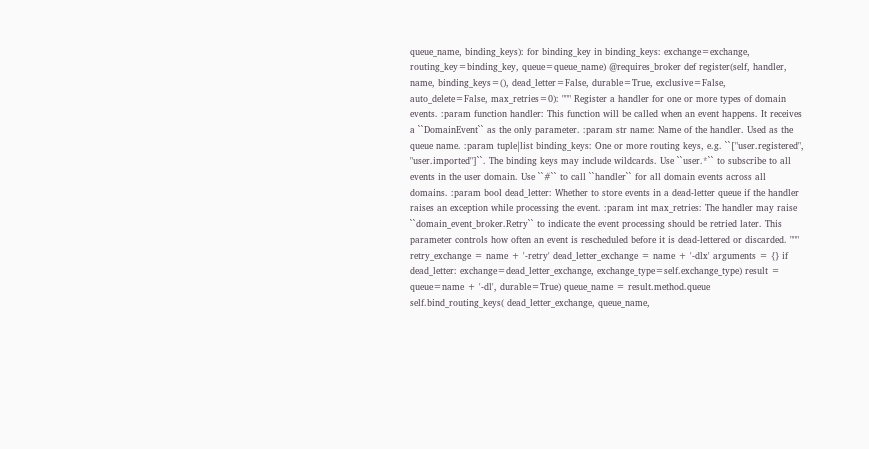queue_name, binding_keys): for binding_key in binding_keys: exchange=exchange, routing_key=binding_key, queue=queue_name) @requires_broker def register(self, handler, name, binding_keys=(), dead_letter=False, durable=True, exclusive=False, auto_delete=False, max_retries=0): """ Register a handler for one or more types of domain events. :param function handler: This function will be called when an event happens. It receives a ``DomainEvent`` as the only parameter. :param str name: Name of the handler. Used as the queue name. :param tuple|list binding_keys: One or more routing keys, e.g. ``["user.registered", "user.imported"]``. The binding keys may include wildcards. Use ``user.*`` to subscribe to all events in the user domain. Use ``#`` to call ``handler`` for all domain events across all domains. :param bool dead_letter: Whether to store events in a dead-letter queue if the handler raises an exception while processing the event. :param int max_retries: The handler may raise ``domain_event_broker.Retry`` to indicate the event processing should be retried later. This parameter controls how often an event is rescheduled before it is dead-lettered or discarded. """ retry_exchange = name + '-retry' dead_letter_exchange = name + '-dlx' arguments = {} if dead_letter: exchange=dead_letter_exchange, exchange_type=self.exchange_type) result = queue=name + '-dl', durable=True) queue_name = result.method.queue self.bind_routing_keys( dead_letter_exchange, queue_name,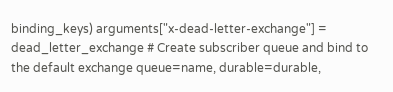binding_keys) arguments["x-dead-letter-exchange"] = dead_letter_exchange # Create subscriber queue and bind to the default exchange queue=name, durable=durable,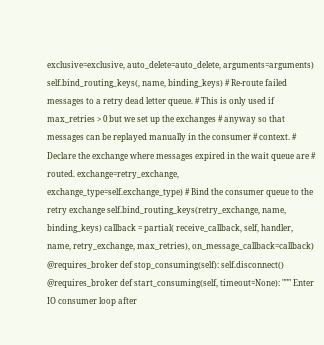exclusive=exclusive, auto_delete=auto_delete, arguments=arguments) self.bind_routing_keys(, name, binding_keys) # Re-route failed messages to a retry dead letter queue. # This is only used if max_retries > 0 but we set up the exchanges # anyway so that messages can be replayed manually in the consumer # context. # Declare the exchange where messages expired in the wait queue are # routed. exchange=retry_exchange, exchange_type=self.exchange_type) # Bind the consumer queue to the retry exchange self.bind_routing_keys(retry_exchange, name, binding_keys) callback = partial( receive_callback, self, handler, name, retry_exchange, max_retries), on_message_callback=callback) @requires_broker def stop_consuming(self): self.disconnect() @requires_broker def start_consuming(self, timeout=None): """ Enter IO consumer loop after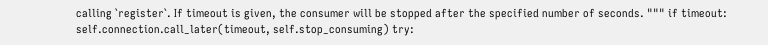calling `register`. If timeout is given, the consumer will be stopped after the specified number of seconds. """ if timeout: self.connection.call_later(timeout, self.stop_consuming) try: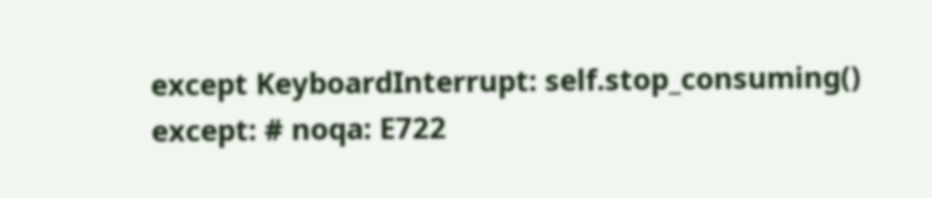except KeyboardInterrupt: self.stop_consuming() except: # noqa: E722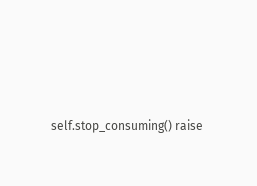self.stop_consuming() raise